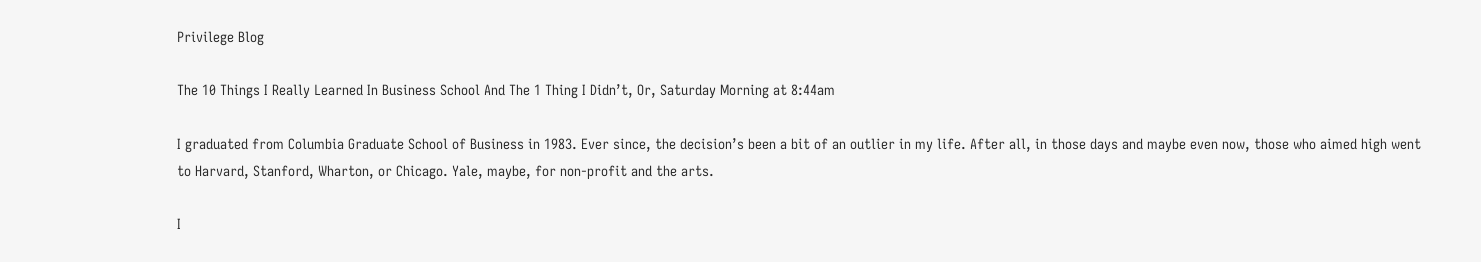Privilege Blog

The 10 Things I Really Learned In Business School And The 1 Thing I Didn’t, Or, Saturday Morning at 8:44am

I graduated from Columbia Graduate School of Business in 1983. Ever since, the decision’s been a bit of an outlier in my life. After all, in those days and maybe even now, those who aimed high went to Harvard, Stanford, Wharton, or Chicago. Yale, maybe, for non-profit and the arts.

I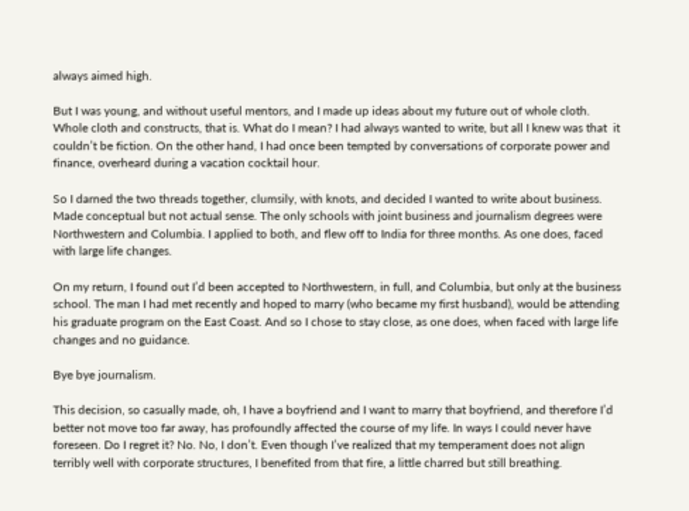always aimed high.

But I was young, and without useful mentors, and I made up ideas about my future out of whole cloth. Whole cloth and constructs, that is. What do I mean? I had always wanted to write, but all I knew was that  it couldn’t be fiction. On the other hand, I had once been tempted by conversations of corporate power and finance, overheard during a vacation cocktail hour.

So I darned the two threads together, clumsily, with knots, and decided I wanted to write about business. Made conceptual but not actual sense. The only schools with joint business and journalism degrees were Northwestern and Columbia. I applied to both, and flew off to India for three months. As one does, faced with large life changes.

On my return, I found out I’d been accepted to Northwestern, in full, and Columbia, but only at the business school. The man I had met recently and hoped to marry (who became my first husband), would be attending his graduate program on the East Coast. And so I chose to stay close, as one does, when faced with large life changes and no guidance.

Bye bye journalism.

This decision, so casually made, oh, I have a boyfriend and I want to marry that boyfriend, and therefore I’d better not move too far away, has profoundly affected the course of my life. In ways I could never have foreseen. Do I regret it? No. No, I don’t. Even though I’ve realized that my temperament does not align terribly well with corporate structures, I benefited from that fire, a little charred but still breathing.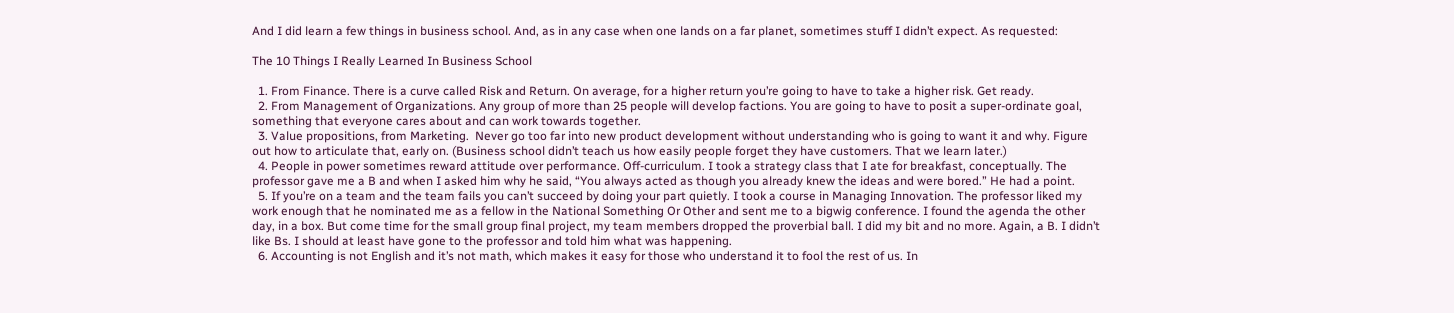And I did learn a few things in business school. And, as in any case when one lands on a far planet, sometimes stuff I didn’t expect. As requested:

The 10 Things I Really Learned In Business School

  1. From Finance. There is a curve called Risk and Return. On average, for a higher return you’re going to have to take a higher risk. Get ready.
  2. From Management of Organizations. Any group of more than 25 people will develop factions. You are going to have to posit a super-ordinate goal, something that everyone cares about and can work towards together.
  3. Value propositions, from Marketing.  Never go too far into new product development without understanding who is going to want it and why. Figure out how to articulate that, early on. (Business school didn’t teach us how easily people forget they have customers. That we learn later.)
  4. People in power sometimes reward attitude over performance. Off-curriculum. I took a strategy class that I ate for breakfast, conceptually. The professor gave me a B and when I asked him why he said, “You always acted as though you already knew the ideas and were bored.” He had a point.
  5. If you’re on a team and the team fails you can’t succeed by doing your part quietly. I took a course in Managing Innovation. The professor liked my work enough that he nominated me as a fellow in the National Something Or Other and sent me to a bigwig conference. I found the agenda the other day, in a box. But come time for the small group final project, my team members dropped the proverbial ball. I did my bit and no more. Again, a B. I didn’t like Bs. I should at least have gone to the professor and told him what was happening.
  6. Accounting is not English and it’s not math, which makes it easy for those who understand it to fool the rest of us. In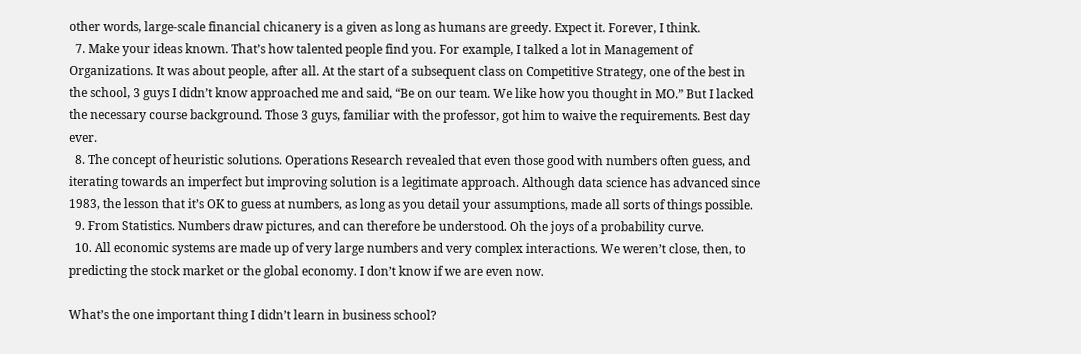other words, large-scale financial chicanery is a given as long as humans are greedy. Expect it. Forever, I think.
  7. Make your ideas known. That’s how talented people find you. For example, I talked a lot in Management of Organizations. It was about people, after all. At the start of a subsequent class on Competitive Strategy, one of the best in the school, 3 guys I didn’t know approached me and said, “Be on our team. We like how you thought in MO.” But I lacked the necessary course background. Those 3 guys, familiar with the professor, got him to waive the requirements. Best day ever.
  8. The concept of heuristic solutions. Operations Research revealed that even those good with numbers often guess, and iterating towards an imperfect but improving solution is a legitimate approach. Although data science has advanced since 1983, the lesson that it’s OK to guess at numbers, as long as you detail your assumptions, made all sorts of things possible.
  9. From Statistics. Numbers draw pictures, and can therefore be understood. Oh the joys of a probability curve.
  10. All economic systems are made up of very large numbers and very complex interactions. We weren’t close, then, to predicting the stock market or the global economy. I don’t know if we are even now.

What’s the one important thing I didn’t learn in business school?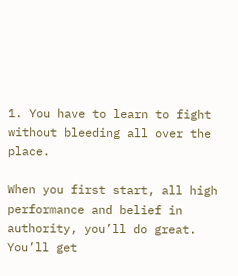1. You have to learn to fight without bleeding all over the place.

When you first start, all high performance and belief in authority, you’ll do great. You’ll get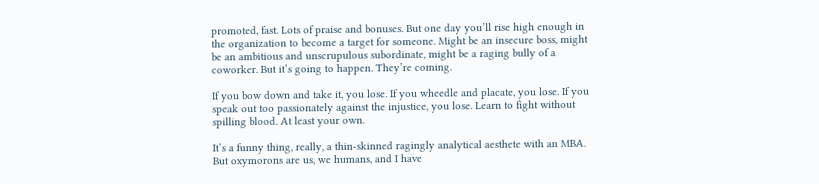promoted, fast. Lots of praise and bonuses. But one day you’ll rise high enough in the organization to become a target for someone. Might be an insecure boss, might be an ambitious and unscrupulous subordinate, might be a raging bully of a coworker. But it’s going to happen. They’re coming.

If you bow down and take it, you lose. If you wheedle and placate, you lose. If you speak out too passionately against the injustice, you lose. Learn to fight without spilling blood. At least your own.

It’s a funny thing, really, a thin-skinned ragingly analytical aesthete with an MBA. But oxymorons are us, we humans, and I have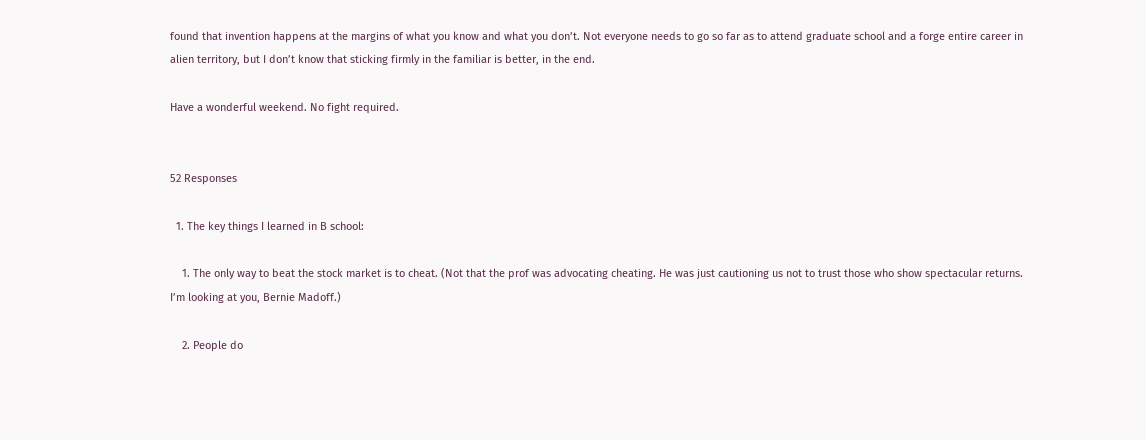found that invention happens at the margins of what you know and what you don’t. Not everyone needs to go so far as to attend graduate school and a forge entire career in alien territory, but I don’t know that sticking firmly in the familiar is better, in the end.

Have a wonderful weekend. No fight required.


52 Responses

  1. The key things I learned in B school:

    1. The only way to beat the stock market is to cheat. (Not that the prof was advocating cheating. He was just cautioning us not to trust those who show spectacular returns. I’m looking at you, Bernie Madoff.)

    2. People do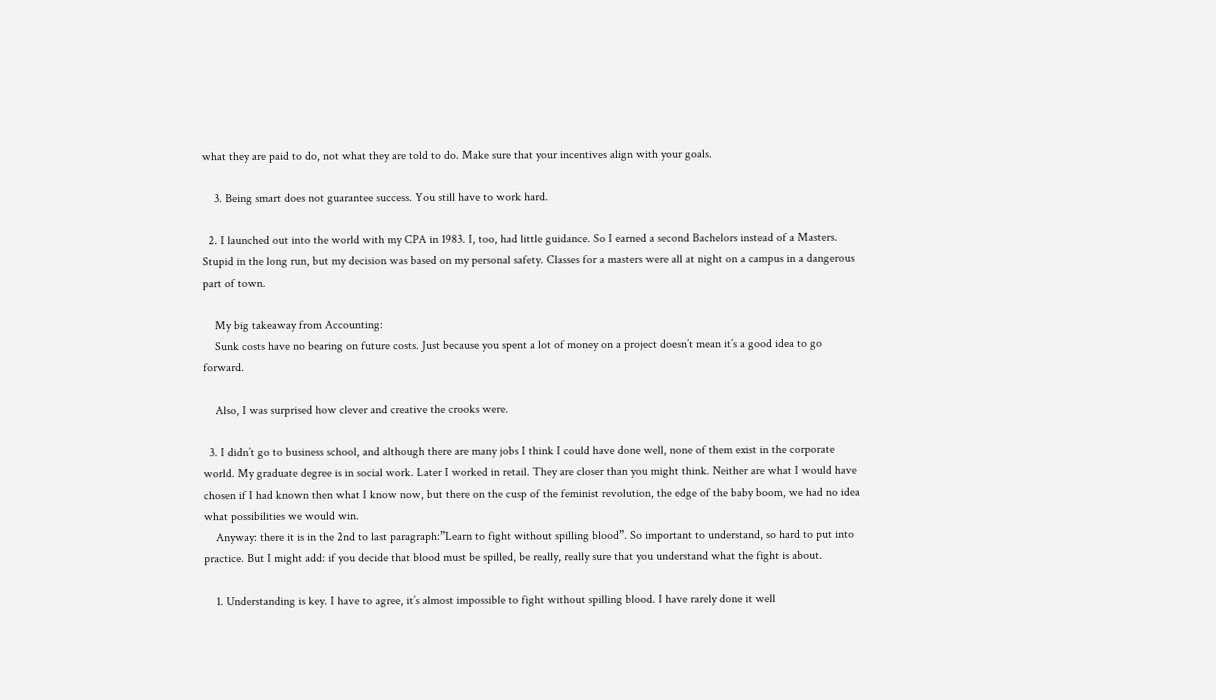what they are paid to do, not what they are told to do. Make sure that your incentives align with your goals.

    3. Being smart does not guarantee success. You still have to work hard.

  2. I launched out into the world with my CPA in 1983. I, too, had little guidance. So I earned a second Bachelors instead of a Masters. Stupid in the long run, but my decision was based on my personal safety. Classes for a masters were all at night on a campus in a dangerous part of town.

    My big takeaway from Accounting:
    Sunk costs have no bearing on future costs. Just because you spent a lot of money on a project doesn’t mean it’s a good idea to go forward.

    Also, I was surprised how clever and creative the crooks were.

  3. I didn’t go to business school, and although there are many jobs I think I could have done well, none of them exist in the corporate world. My graduate degree is in social work. Later I worked in retail. They are closer than you might think. Neither are what I would have chosen if I had known then what I know now, but there on the cusp of the feminist revolution, the edge of the baby boom, we had no idea what possibilities we would win.
    Anyway: there it is in the 2nd to last paragraph:”Learn to fight without spilling blood”. So important to understand, so hard to put into practice. But I might add: if you decide that blood must be spilled, be really, really sure that you understand what the fight is about.

    1. Understanding is key. I have to agree, it’s almost impossible to fight without spilling blood. I have rarely done it well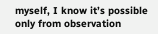myself, I know it’s possible only from observation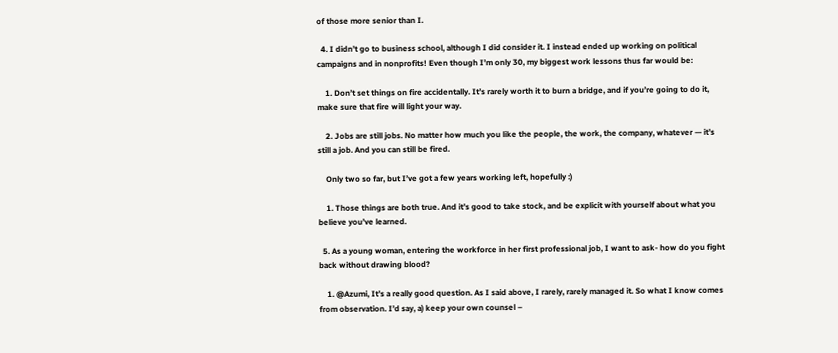of those more senior than I.

  4. I didn’t go to business school, although I did consider it. I instead ended up working on political campaigns and in nonprofits! Even though I’m only 30, my biggest work lessons thus far would be:

    1. Don’t set things on fire accidentally. It’s rarely worth it to burn a bridge, and if you’re going to do it, make sure that fire will light your way.

    2. Jobs are still jobs. No matter how much you like the people, the work, the company, whatever — it’s still a job. And you can still be fired.

    Only two so far, but I’ve got a few years working left, hopefully :)

    1. Those things are both true. And it’s good to take stock, and be explicit with yourself about what you believe you’ve learned.

  5. As a young woman, entering the workforce in her first professional job, I want to ask- how do you fight back without drawing blood?

    1. @Azumi, It’s a really good question. As I said above, I rarely, rarely managed it. So what I know comes from observation. I’d say, a) keep your own counsel –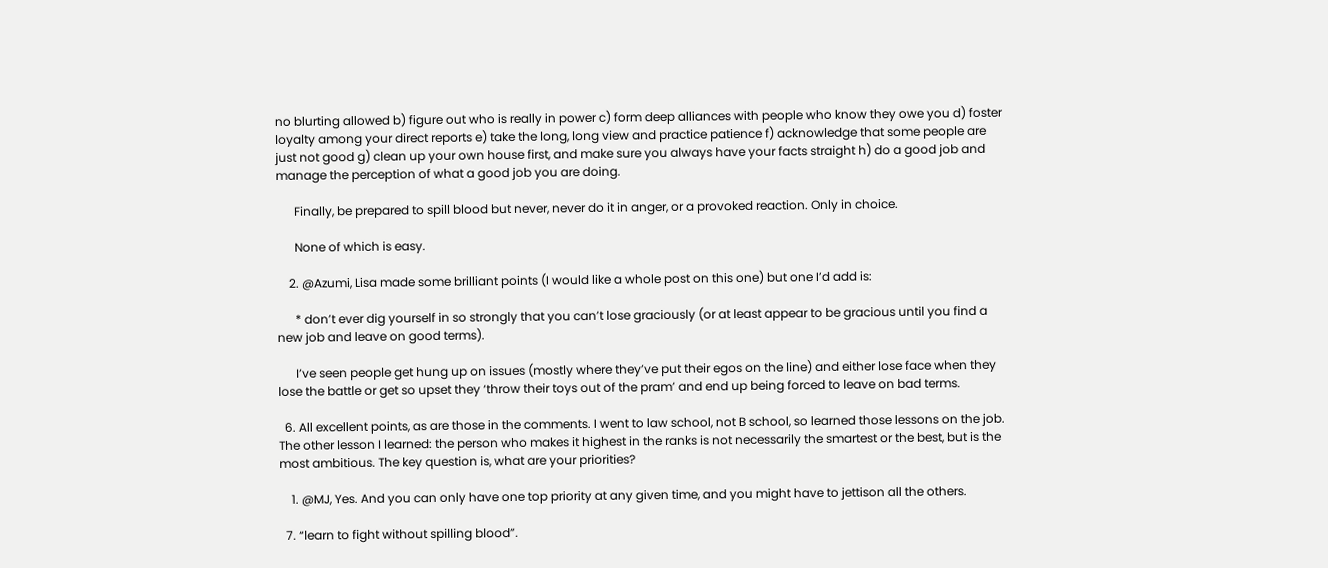no blurting allowed b) figure out who is really in power c) form deep alliances with people who know they owe you d) foster loyalty among your direct reports e) take the long, long view and practice patience f) acknowledge that some people are just not good g) clean up your own house first, and make sure you always have your facts straight h) do a good job and manage the perception of what a good job you are doing.

      Finally, be prepared to spill blood but never, never do it in anger, or a provoked reaction. Only in choice.

      None of which is easy.

    2. @Azumi, Lisa made some brilliant points (I would like a whole post on this one) but one I’d add is:

      * don’t ever dig yourself in so strongly that you can’t lose graciously (or at least appear to be gracious until you find a new job and leave on good terms).

      I’ve seen people get hung up on issues (mostly where they’ve put their egos on the line) and either lose face when they lose the battle or get so upset they ‘throw their toys out of the pram’ and end up being forced to leave on bad terms.

  6. All excellent points, as are those in the comments. I went to law school, not B school, so learned those lessons on the job. The other lesson I learned: the person who makes it highest in the ranks is not necessarily the smartest or the best, but is the most ambitious. The key question is, what are your priorities?

    1. @MJ, Yes. And you can only have one top priority at any given time, and you might have to jettison all the others.

  7. “learn to fight without spilling blood”.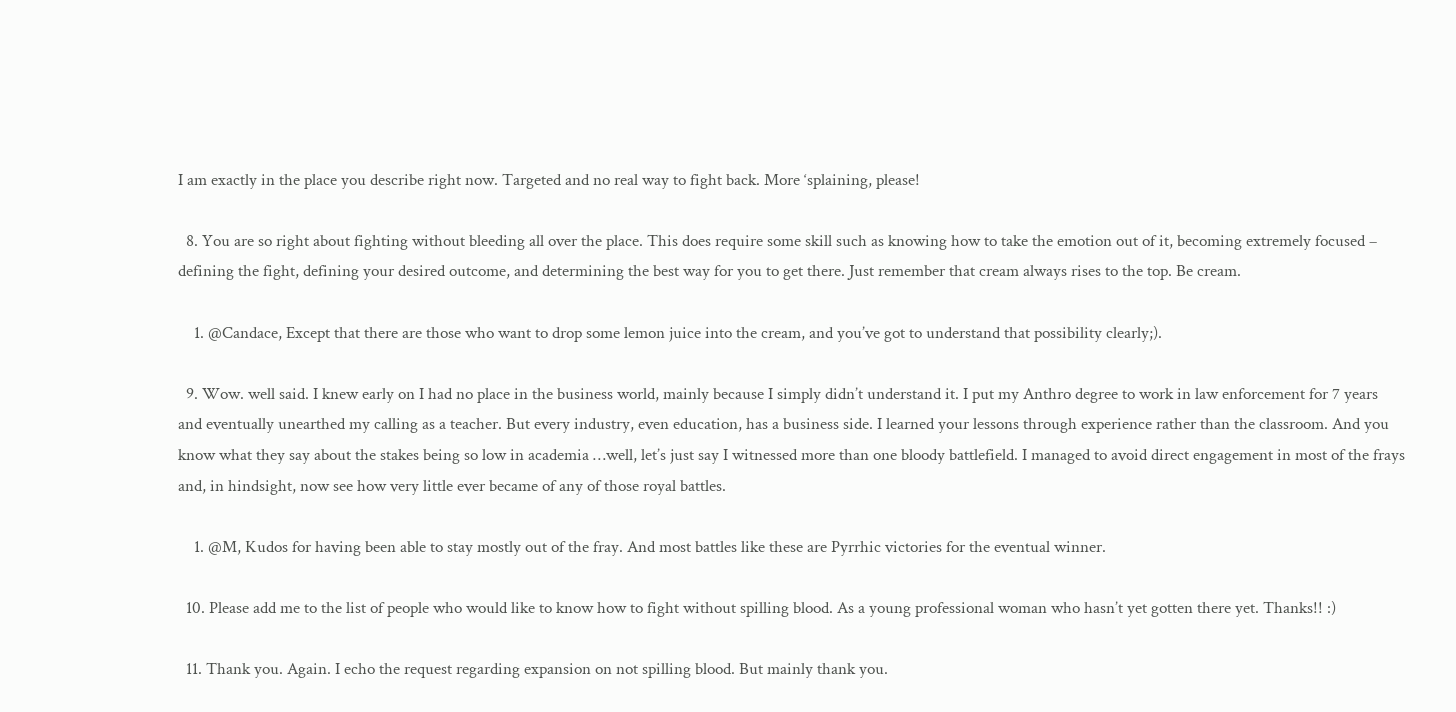I am exactly in the place you describe right now. Targeted and no real way to fight back. More ‘splaining, please!

  8. You are so right about fighting without bleeding all over the place. This does require some skill such as knowing how to take the emotion out of it, becoming extremely focused – defining the fight, defining your desired outcome, and determining the best way for you to get there. Just remember that cream always rises to the top. Be cream.

    1. @Candace, Except that there are those who want to drop some lemon juice into the cream, and you’ve got to understand that possibility clearly;).

  9. Wow. well said. I knew early on I had no place in the business world, mainly because I simply didn’t understand it. I put my Anthro degree to work in law enforcement for 7 years and eventually unearthed my calling as a teacher. But every industry, even education, has a business side. I learned your lessons through experience rather than the classroom. And you know what they say about the stakes being so low in academia …well, let’s just say I witnessed more than one bloody battlefield. I managed to avoid direct engagement in most of the frays and, in hindsight, now see how very little ever became of any of those royal battles.

    1. @M, Kudos for having been able to stay mostly out of the fray. And most battles like these are Pyrrhic victories for the eventual winner.

  10. Please add me to the list of people who would like to know how to fight without spilling blood. As a young professional woman who hasn’t yet gotten there yet. Thanks!! :)

  11. Thank you. Again. I echo the request regarding expansion on not spilling blood. But mainly thank you.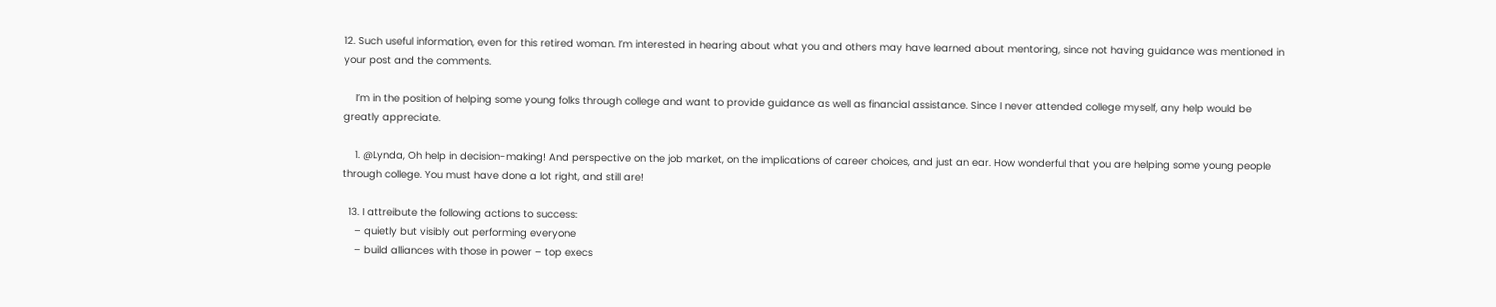12. Such useful information, even for this retired woman. I’m interested in hearing about what you and others may have learned about mentoring, since not having guidance was mentioned in your post and the comments.

    I’m in the position of helping some young folks through college and want to provide guidance as well as financial assistance. Since I never attended college myself, any help would be greatly appreciate.

    1. @Lynda, Oh help in decision-making! And perspective on the job market, on the implications of career choices, and just an ear. How wonderful that you are helping some young people through college. You must have done a lot right, and still are!

  13. I attreibute the following actions to success:
    – quietly but visibly out performing everyone
    – build alliances with those in power – top execs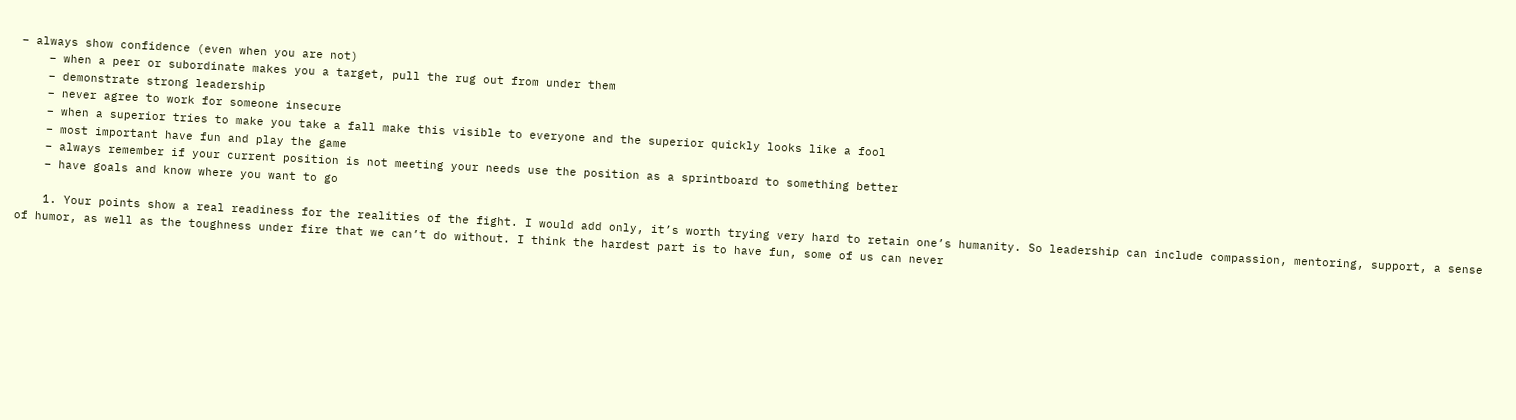– always show confidence (even when you are not)
    – when a peer or subordinate makes you a target, pull the rug out from under them
    – demonstrate strong leadership
    – never agree to work for someone insecure
    – when a superior tries to make you take a fall make this visible to everyone and the superior quickly looks like a fool
    – most important have fun and play the game
    – always remember if your current position is not meeting your needs use the position as a sprintboard to something better
    – have goals and know where you want to go

    1. Your points show a real readiness for the realities of the fight. I would add only, it’s worth trying very hard to retain one’s humanity. So leadership can include compassion, mentoring, support, a sense of humor, as well as the toughness under fire that we can’t do without. I think the hardest part is to have fun, some of us can never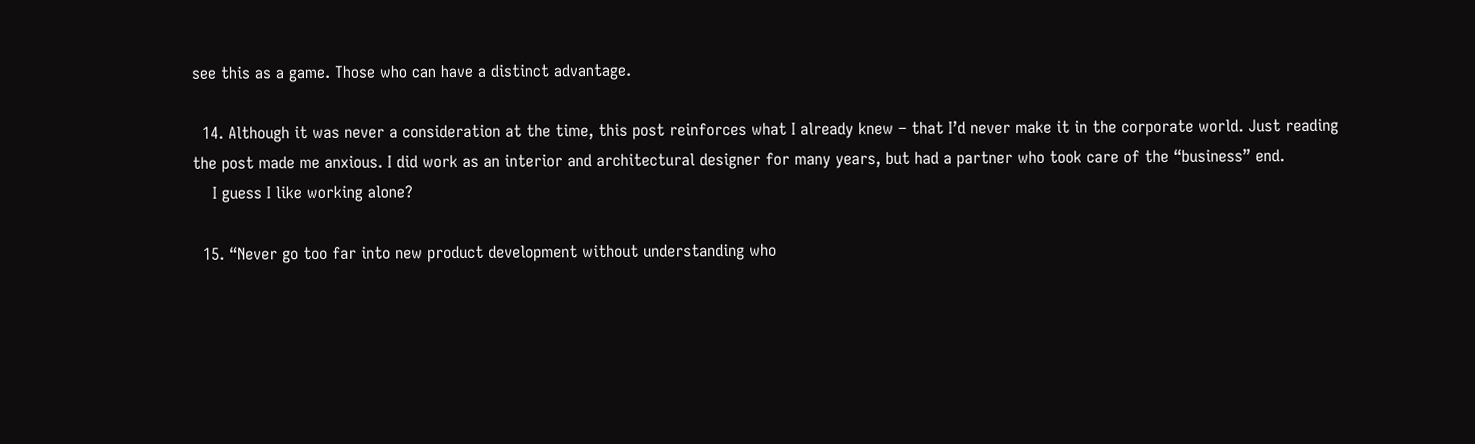see this as a game. Those who can have a distinct advantage.

  14. Although it was never a consideration at the time, this post reinforces what I already knew – that I’d never make it in the corporate world. Just reading the post made me anxious. I did work as an interior and architectural designer for many years, but had a partner who took care of the “business” end.
    I guess I like working alone?

  15. “Never go too far into new product development without understanding who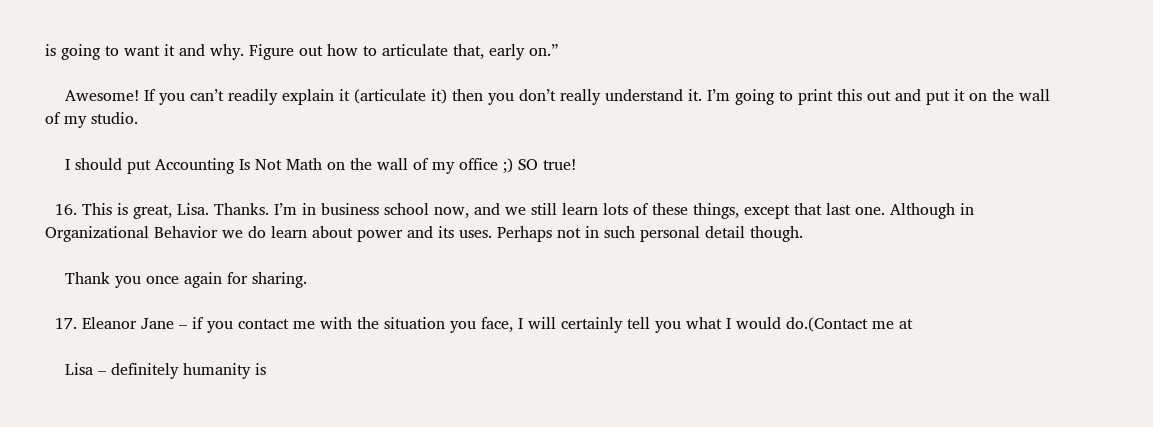is going to want it and why. Figure out how to articulate that, early on.”

    Awesome! If you can’t readily explain it (articulate it) then you don’t really understand it. I’m going to print this out and put it on the wall of my studio.

    I should put Accounting Is Not Math on the wall of my office ;) SO true!

  16. This is great, Lisa. Thanks. I’m in business school now, and we still learn lots of these things, except that last one. Although in Organizational Behavior we do learn about power and its uses. Perhaps not in such personal detail though.

    Thank you once again for sharing.

  17. Eleanor Jane – if you contact me with the situation you face, I will certainly tell you what I would do.(Contact me at

    Lisa – definitely humanity is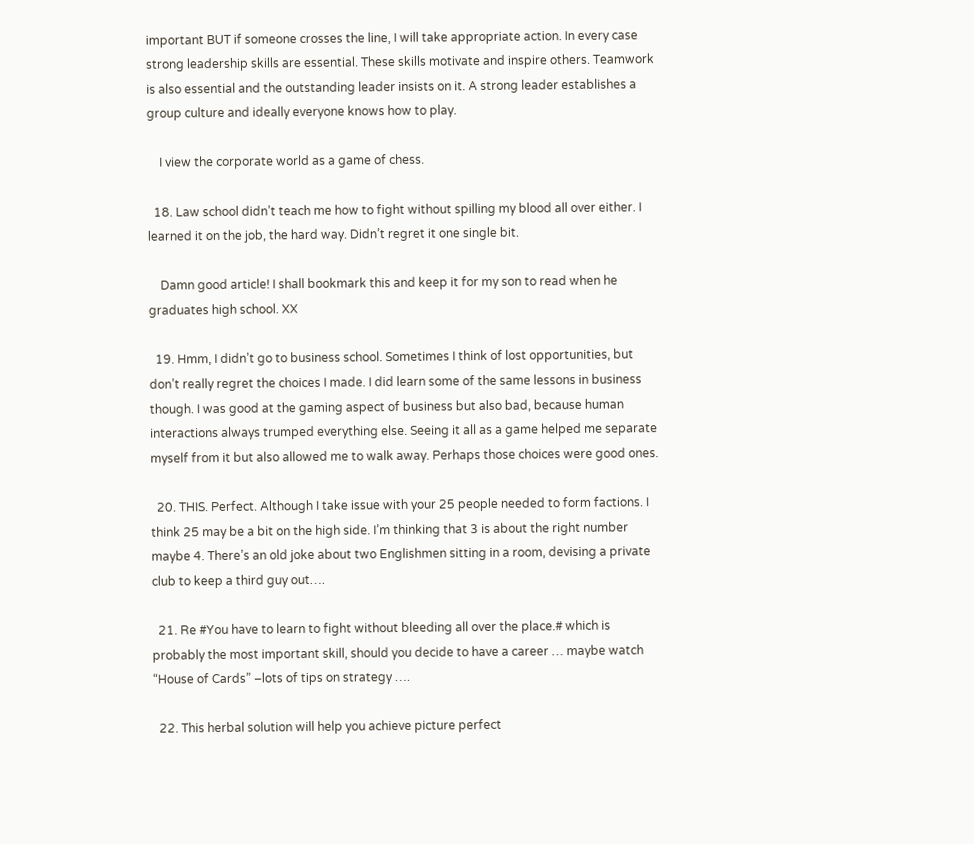important BUT if someone crosses the line, I will take appropriate action. In every case strong leadership skills are essential. These skills motivate and inspire others. Teamwork is also essential and the outstanding leader insists on it. A strong leader establishes a group culture and ideally everyone knows how to play.

    I view the corporate world as a game of chess.

  18. Law school didn’t teach me how to fight without spilling my blood all over either. I learned it on the job, the hard way. Didn’t regret it one single bit.

    Damn good article! I shall bookmark this and keep it for my son to read when he graduates high school. XX

  19. Hmm, I didn’t go to business school. Sometimes I think of lost opportunities, but don’t really regret the choices I made. I did learn some of the same lessons in business though. I was good at the gaming aspect of business but also bad, because human interactions always trumped everything else. Seeing it all as a game helped me separate myself from it but also allowed me to walk away. Perhaps those choices were good ones.

  20. THIS. Perfect. Although I take issue with your 25 people needed to form factions. I think 25 may be a bit on the high side. I’m thinking that 3 is about the right number maybe 4. There’s an old joke about two Englishmen sitting in a room, devising a private club to keep a third guy out….

  21. Re #You have to learn to fight without bleeding all over the place.# which is probably the most important skill, should you decide to have a career … maybe watch “House of Cards” –lots of tips on strategy ….

  22. This herbal solution will help you achieve picture perfect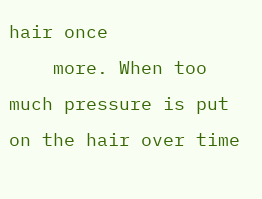hair once
    more. When too much pressure is put on the hair over time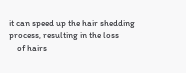it can speed up the hair shedding process, resulting in the loss
    of hairs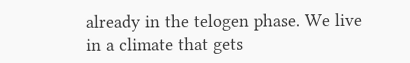already in the telogen phase. We live in a climate that gets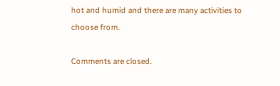hot and humid and there are many activities to choose from.

Comments are closed.